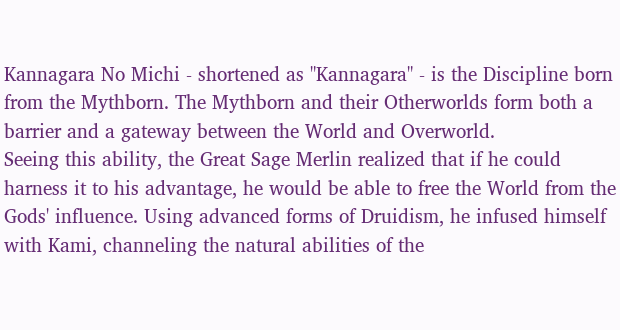Kannagara No Michi - shortened as "Kannagara" - is the Discipline born from the Mythborn. The Mythborn and their Otherworlds form both a barrier and a gateway between the World and Overworld.
Seeing this ability, the Great Sage Merlin realized that if he could harness it to his advantage, he would be able to free the World from the Gods' influence. Using advanced forms of Druidism, he infused himself with Kami, channeling the natural abilities of the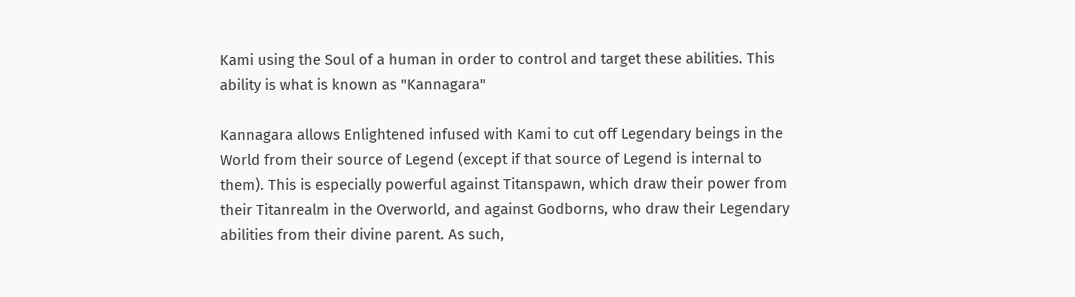Kami using the Soul of a human in order to control and target these abilities. This ability is what is known as "Kannagara"

Kannagara allows Enlightened infused with Kami to cut off Legendary beings in the World from their source of Legend (except if that source of Legend is internal to them). This is especially powerful against Titanspawn, which draw their power from their Titanrealm in the Overworld, and against Godborns, who draw their Legendary abilities from their divine parent. As such,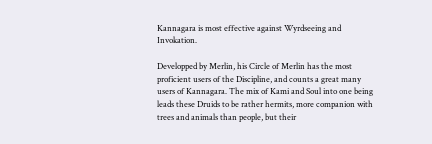Kannagara is most effective against Wyrdseeing and Invokation.

Developped by Merlin, his Circle of Merlin has the most proficient users of the Discipline, and counts a great many users of Kannagara. The mix of Kami and Soul into one being leads these Druids to be rather hermits, more companion with trees and animals than people, but their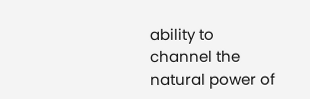ability to channel the natural power of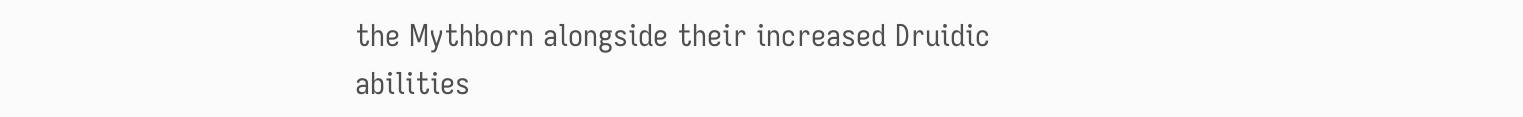the Mythborn alongside their increased Druidic abilities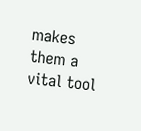makes them a vital tool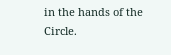in the hands of the Circle.